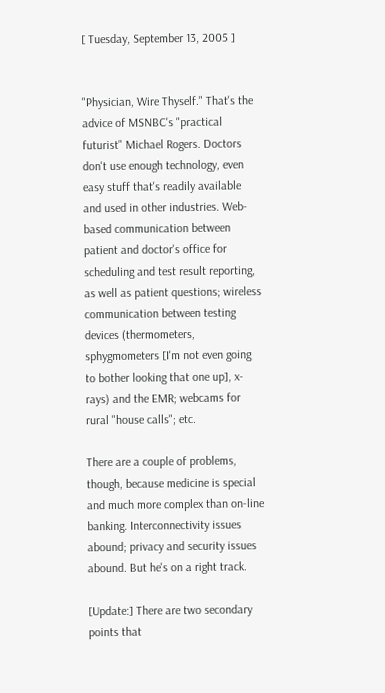[ Tuesday, September 13, 2005 ]


"Physician, Wire Thyself." That's the advice of MSNBC's "practical futurist" Michael Rogers. Doctors don't use enough technology, even easy stuff that's readily available and used in other industries. Web-based communication between patient and doctor's office for scheduling and test result reporting, as well as patient questions; wireless communication between testing devices (thermometers, sphygmometers [I'm not even going to bother looking that one up], x-rays) and the EMR; webcams for rural "house calls"; etc.

There are a couple of problems, though, because medicine is special and much more complex than on-line banking. Interconnectivity issues abound; privacy and security issues abound. But he's on a right track.

[Update:] There are two secondary points that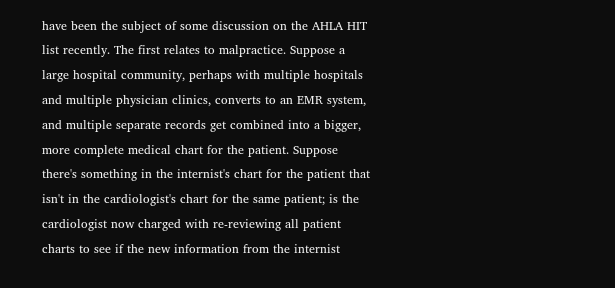have been the subject of some discussion on the AHLA HIT list recently. The first relates to malpractice. Suppose a large hospital community, perhaps with multiple hospitals and multiple physician clinics, converts to an EMR system, and multiple separate records get combined into a bigger, more complete medical chart for the patient. Suppose there's something in the internist's chart for the patient that isn't in the cardiologist's chart for the same patient; is the cardiologist now charged with re-reviewing all patient charts to see if the new information from the internist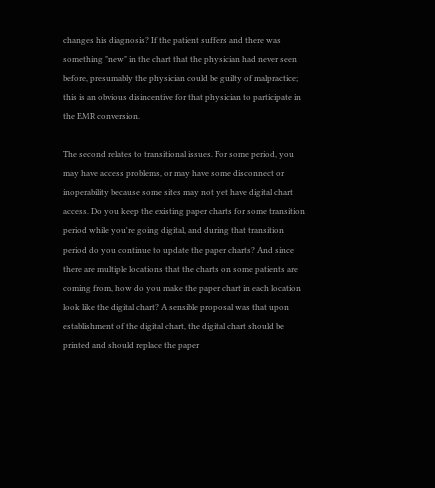changes his diagnosis? If the patient suffers and there was something "new" in the chart that the physician had never seen before, presumably the physician could be guilty of malpractice; this is an obvious disincentive for that physician to participate in the EMR conversion.

The second relates to transitional issues. For some period, you may have access problems, or may have some disconnect or inoperability because some sites may not yet have digital chart access. Do you keep the existing paper charts for some transition period while you're going digital, and during that transition period do you continue to update the paper charts? And since there are multiple locations that the charts on some patients are coming from, how do you make the paper chart in each location look like the digital chart? A sensible proposal was that upon establishment of the digital chart, the digital chart should be printed and should replace the paper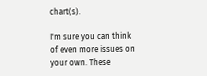chart(s).

I'm sure you can think of even more issues on your own. These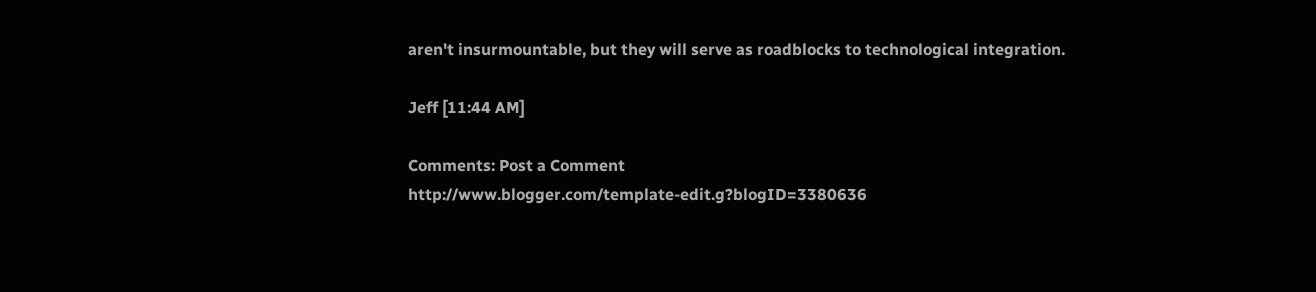aren't insurmountable, but they will serve as roadblocks to technological integration.

Jeff [11:44 AM]

Comments: Post a Comment
http://www.blogger.com/template-edit.g?blogID=3380636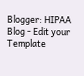Blogger: HIPAA Blog - Edit your Template